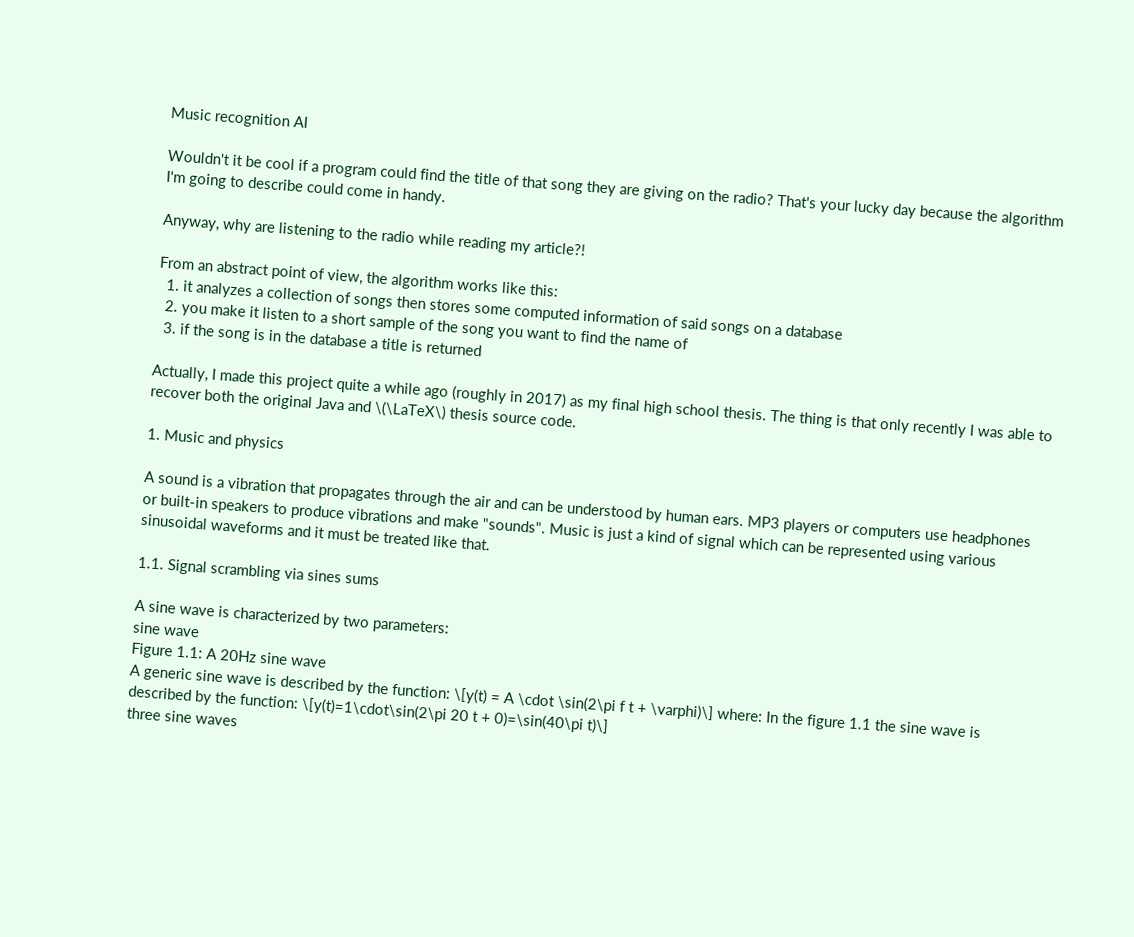Music recognition AI

Wouldn't it be cool if a program could find the title of that song they are giving on the radio? That's your lucky day because the algorithm I'm going to describe could come in handy.

Anyway, why are listening to the radio while reading my article?!

From an abstract point of view, the algorithm works like this:
  1. it analyzes a collection of songs then stores some computed information of said songs on a database
  2. you make it listen to a short sample of the song you want to find the name of
  3. if the song is in the database a title is returned

Actually, I made this project quite a while ago (roughly in 2017) as my final high school thesis. The thing is that only recently I was able to recover both the original Java and \(\LaTeX\) thesis source code.

1. Music and physics

A sound is a vibration that propagates through the air and can be understood by human ears. MP3 players or computers use headphones or built-in speakers to produce vibrations and make "sounds". Music is just a kind of signal which can be represented using various sinusoidal waveforms and it must be treated like that.

1.1. Signal scrambling via sines sums

A sine wave is characterized by two parameters:
sine wave
Figure 1.1: A 20Hz sine wave
A generic sine wave is described by the function: \[y(t) = A \cdot \sin(2\pi f t + \varphi)\] where: In the figure 1.1 the sine wave is described by the function: \[y(t)=1\cdot\sin(2\pi 20 t + 0)=\sin(40\pi t)\]
three sine waves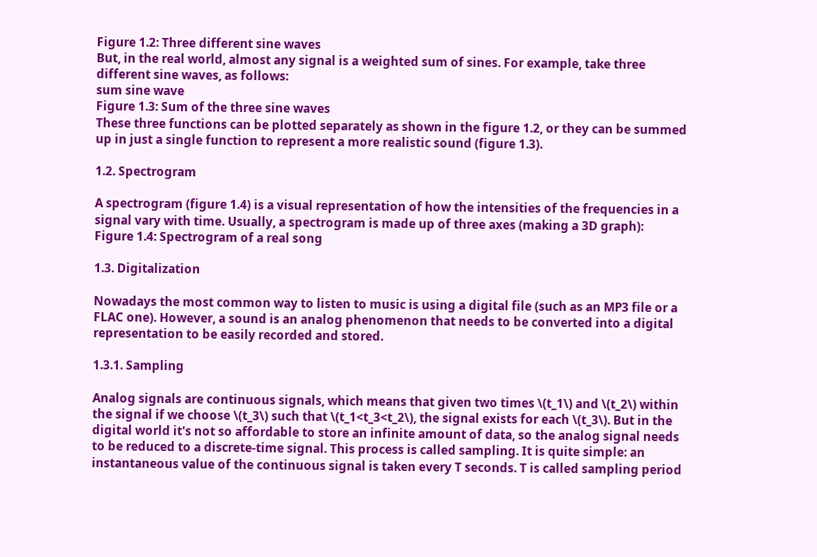Figure 1.2: Three different sine waves
But, in the real world, almost any signal is a weighted sum of sines. For example, take three different sine waves, as follows:
sum sine wave
Figure 1.3: Sum of the three sine waves
These three functions can be plotted separately as shown in the figure 1.2, or they can be summed up in just a single function to represent a more realistic sound (figure 1.3).

1.2. Spectrogram

A spectrogram (figure 1.4) is a visual representation of how the intensities of the frequencies in a signal vary with time. Usually, a spectrogram is made up of three axes (making a 3D graph):
Figure 1.4: Spectrogram of a real song

1.3. Digitalization

Nowadays the most common way to listen to music is using a digital file (such as an MP3 file or a FLAC one). However, a sound is an analog phenomenon that needs to be converted into a digital representation to be easily recorded and stored.

1.3.1. Sampling

Analog signals are continuous signals, which means that given two times \(t_1\) and \(t_2\) within the signal if we choose \(t_3\) such that \(t_1<t_3<t_2\), the signal exists for each \(t_3\). But in the digital world it's not so affordable to store an infinite amount of data, so the analog signal needs to be reduced to a discrete-time signal. This process is called sampling. It is quite simple: an instantaneous value of the continuous signal is taken every T seconds. T is called sampling period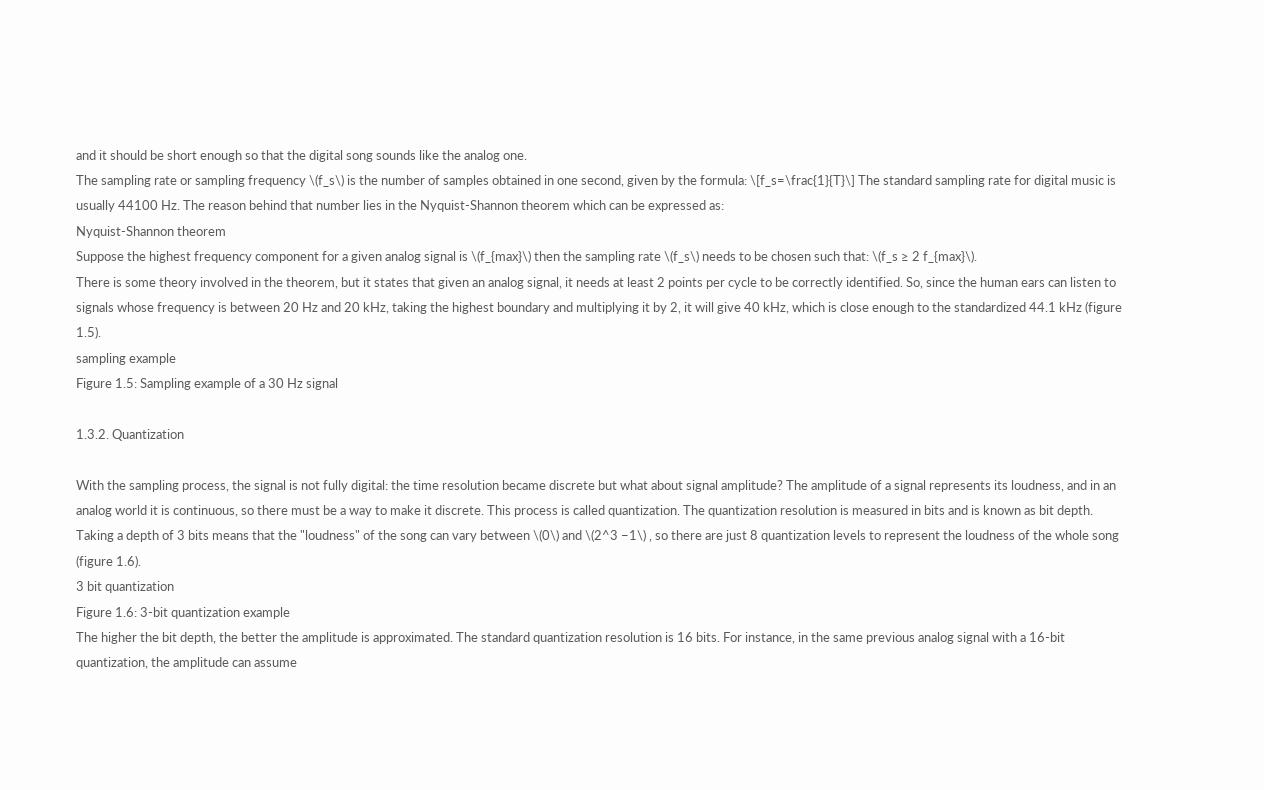and it should be short enough so that the digital song sounds like the analog one.
The sampling rate or sampling frequency \(f_s\) is the number of samples obtained in one second, given by the formula: \[f_s=\frac{1}{T}\] The standard sampling rate for digital music is usually 44100 Hz. The reason behind that number lies in the Nyquist-Shannon theorem which can be expressed as:
Nyquist-Shannon theorem
Suppose the highest frequency component for a given analog signal is \(f_{max}\) then the sampling rate \(f_s\) needs to be chosen such that: \(f_s ≥ 2 f_{max}\).
There is some theory involved in the theorem, but it states that given an analog signal, it needs at least 2 points per cycle to be correctly identified. So, since the human ears can listen to signals whose frequency is between 20 Hz and 20 kHz, taking the highest boundary and multiplying it by 2, it will give 40 kHz, which is close enough to the standardized 44.1 kHz (figure 1.5).
sampling example
Figure 1.5: Sampling example of a 30 Hz signal

1.3.2. Quantization

With the sampling process, the signal is not fully digital: the time resolution became discrete but what about signal amplitude? The amplitude of a signal represents its loudness, and in an analog world it is continuous, so there must be a way to make it discrete. This process is called quantization. The quantization resolution is measured in bits and is known as bit depth.
Taking a depth of 3 bits means that the "loudness" of the song can vary between \(0\) and \(2^3 −1\) , so there are just 8 quantization levels to represent the loudness of the whole song (figure 1.6).
3 bit quantization
Figure 1.6: 3-bit quantization example
The higher the bit depth, the better the amplitude is approximated. The standard quantization resolution is 16 bits. For instance, in the same previous analog signal with a 16-bit quantization, the amplitude can assume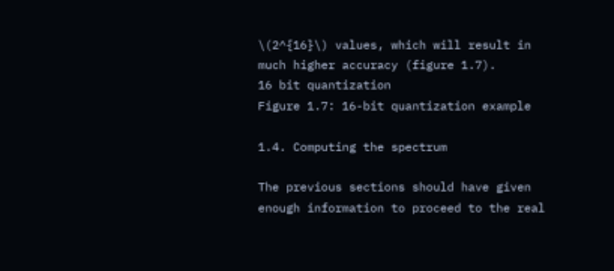\(2^{16}\) values, which will result in much higher accuracy (figure 1.7).
16 bit quantization
Figure 1.7: 16-bit quantization example

1.4. Computing the spectrum

The previous sections should have given enough information to proceed to the real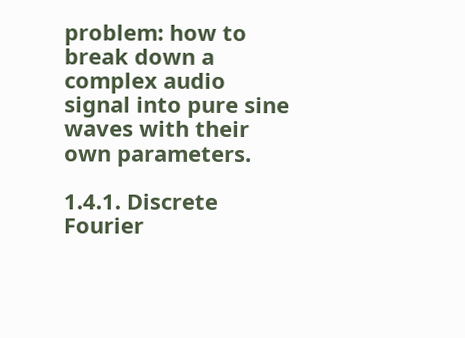problem: how to break down a complex audio signal into pure sine waves with their own parameters.

1.4.1. Discrete Fourier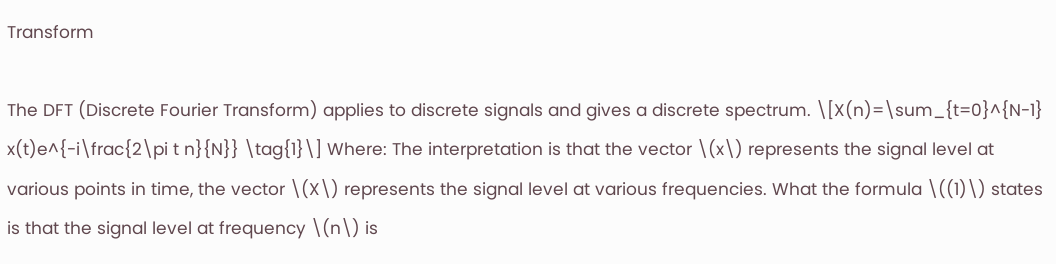Transform

The DFT (Discrete Fourier Transform) applies to discrete signals and gives a discrete spectrum. \[X(n)=\sum_{t=0}^{N-1} x(t)e^{-i\frac{2\pi t n}{N}} \tag{1}\] Where: The interpretation is that the vector \(x\) represents the signal level at various points in time, the vector \(X\) represents the signal level at various frequencies. What the formula \((1)\) states is that the signal level at frequency \(n\) is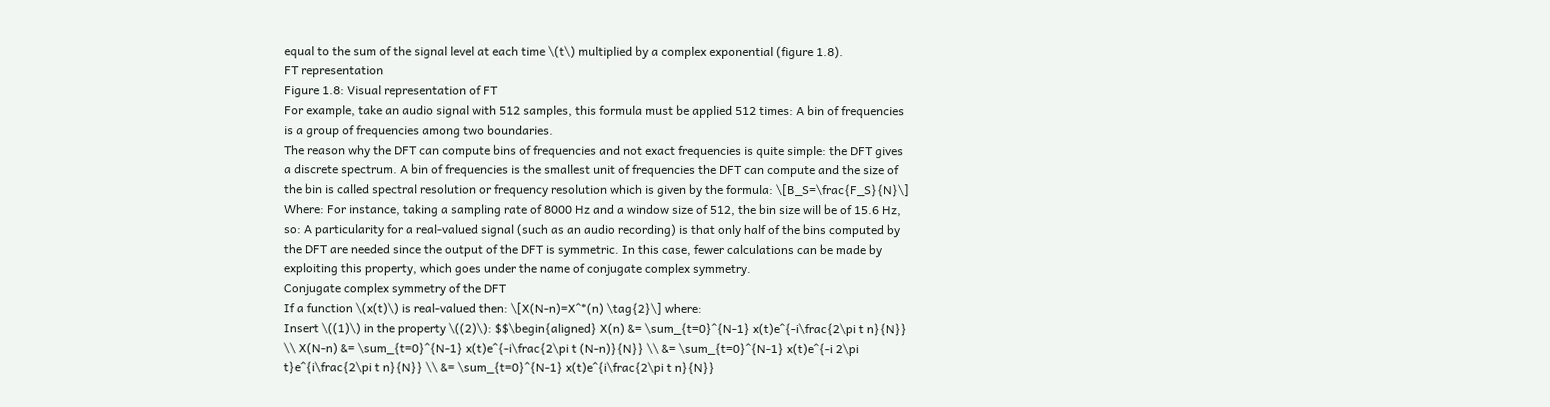equal to the sum of the signal level at each time \(t\) multiplied by a complex exponential (figure 1.8).
FT representation
Figure 1.8: Visual representation of FT
For example, take an audio signal with 512 samples, this formula must be applied 512 times: A bin of frequencies is a group of frequencies among two boundaries.
The reason why the DFT can compute bins of frequencies and not exact frequencies is quite simple: the DFT gives a discrete spectrum. A bin of frequencies is the smallest unit of frequencies the DFT can compute and the size of the bin is called spectral resolution or frequency resolution which is given by the formula: \[B_S=\frac{F_S}{N}\] Where: For instance, taking a sampling rate of 8000 Hz and a window size of 512, the bin size will be of 15.6 Hz, so: A particularity for a real-valued signal (such as an audio recording) is that only half of the bins computed by the DFT are needed since the output of the DFT is symmetric. In this case, fewer calculations can be made by exploiting this property, which goes under the name of conjugate complex symmetry.
Conjugate complex symmetry of the DFT
If a function \(x(t)\) is real-valued then: \[X(N-n)=X^*(n) \tag{2}\] where:
Insert \((1)\) in the property \((2)\): $$\begin{aligned} X(n) &= \sum_{t=0}^{N-1} x(t)e^{-i\frac{2\pi t n}{N}} \\ X(N-n) &= \sum_{t=0}^{N-1} x(t)e^{-i\frac{2\pi t (N-n)}{N}} \\ &= \sum_{t=0}^{N-1} x(t)e^{-i 2\pi t}e^{i\frac{2\pi t n}{N}} \\ &= \sum_{t=0}^{N-1} x(t)e^{i\frac{2\pi t n}{N}}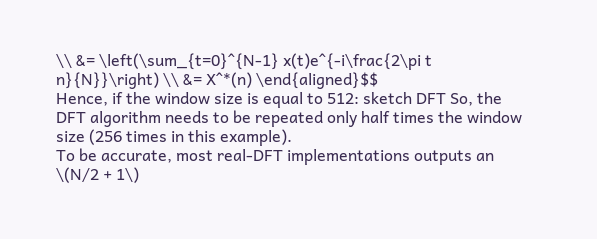\\ &= \left(\sum_{t=0}^{N-1} x(t)e^{-i\frac{2\pi t n}{N}}\right) \\ &= X^*(n) \end{aligned}$$
Hence, if the window size is equal to 512: sketch DFT So, the DFT algorithm needs to be repeated only half times the window size (256 times in this example).
To be accurate, most real-DFT implementations outputs an \(N/2 + 1\)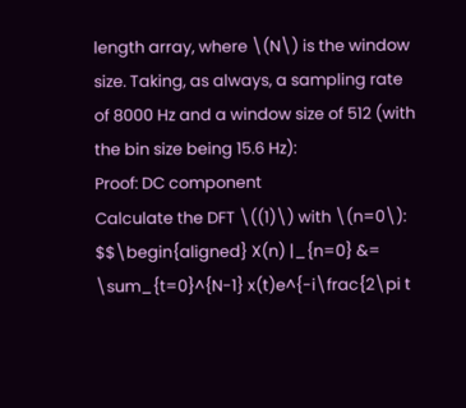length array, where \(N\) is the window size. Taking, as always, a sampling rate of 8000 Hz and a window size of 512 (with the bin size being 15.6 Hz):
Proof: DC component
Calculate the DFT \((1)\) with \(n=0\): $$\begin{aligned} X(n) |_{n=0} &= \sum_{t=0}^{N-1} x(t)e^{-i\frac{2\pi t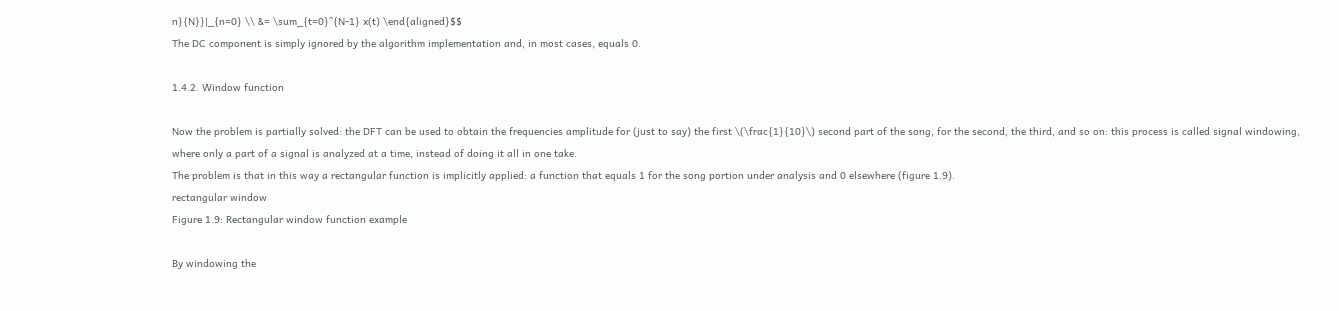n}{N}}|_{n=0} \\ &= \sum_{t=0}^{N-1} x(t) \end{aligned}$$
The DC component is simply ignored by the algorithm implementation and, in most cases, equals 0.

1.4.2. Window function

Now the problem is partially solved: the DFT can be used to obtain the frequencies amplitude for (just to say) the first \(\frac{1}{10}\) second part of the song, for the second, the third, and so on: this process is called signal windowing, where only a part of a signal is analyzed at a time, instead of doing it all in one take.
The problem is that in this way a rectangular function is implicitly applied: a function that equals 1 for the song portion under analysis and 0 elsewhere (figure 1.9).
rectangular window
Figure 1.9: Rectangular window function example

By windowing the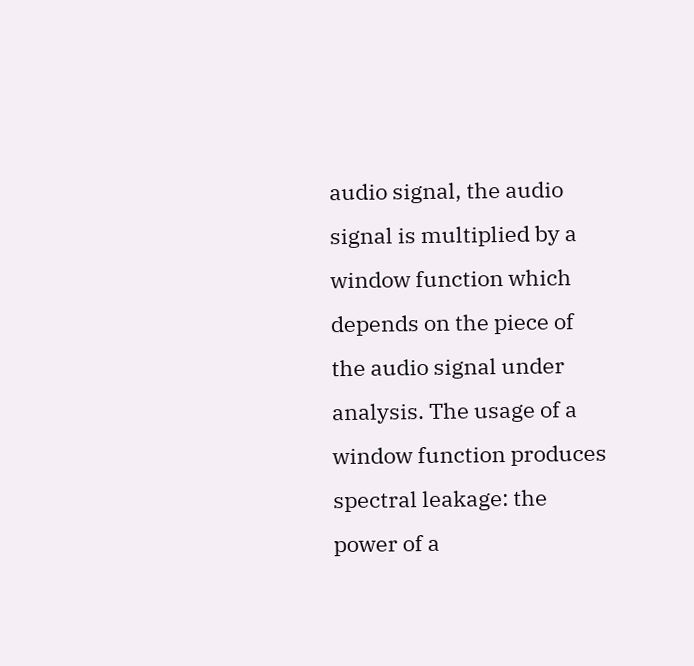audio signal, the audio signal is multiplied by a window function which depends on the piece of the audio signal under analysis. The usage of a window function produces spectral leakage: the power of a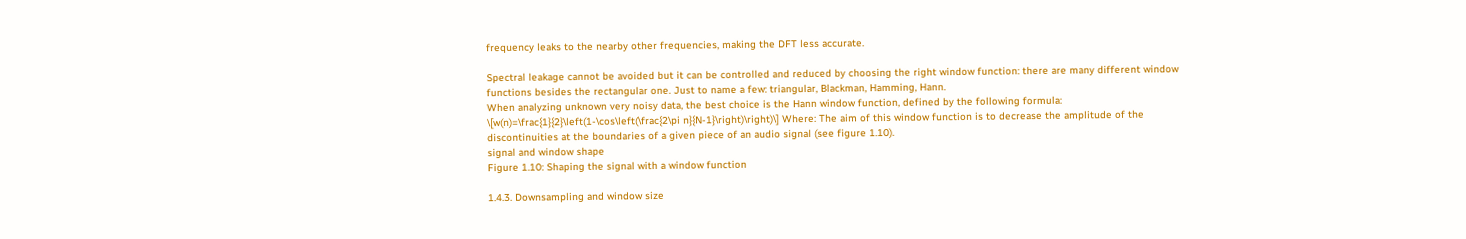frequency leaks to the nearby other frequencies, making the DFT less accurate.

Spectral leakage cannot be avoided but it can be controlled and reduced by choosing the right window function: there are many different window functions besides the rectangular one. Just to name a few: triangular, Blackman, Hamming, Hann.
When analyzing unknown very noisy data, the best choice is the Hann window function, defined by the following formula: \[w(n)=\frac{1}{2}\left(1-\cos\left(\frac{2\pi n}{N-1}\right)\right)\] Where: The aim of this window function is to decrease the amplitude of the discontinuities at the boundaries of a given piece of an audio signal (see figure 1.10).
signal and window shape
Figure 1.10: Shaping the signal with a window function

1.4.3. Downsampling and window size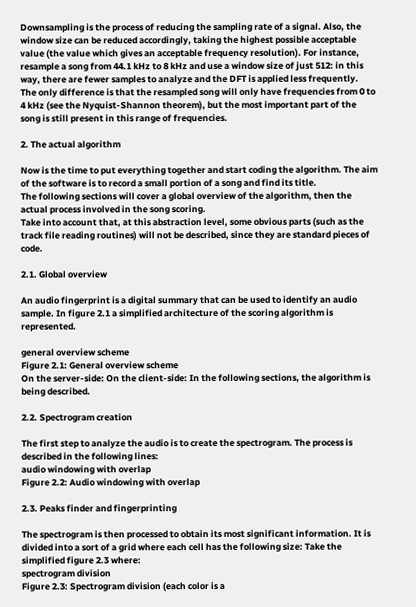Downsampling is the process of reducing the sampling rate of a signal. Also, the window size can be reduced accordingly, taking the highest possible acceptable value (the value which gives an acceptable frequency resolution). For instance, resample a song from 44.1 kHz to 8 kHz and use a window size of just 512: in this way, there are fewer samples to analyze and the DFT is applied less frequently.
The only difference is that the resampled song will only have frequencies from 0 to 4 kHz (see the Nyquist-Shannon theorem), but the most important part of the song is still present in this range of frequencies.

2. The actual algorithm

Now is the time to put everything together and start coding the algorithm. The aim of the software is to record a small portion of a song and find its title.
The following sections will cover a global overview of the algorithm, then the actual process involved in the song scoring.
Take into account that, at this abstraction level, some obvious parts (such as the track file reading routines) will not be described, since they are standard pieces of code.

2.1. Global overview

An audio fingerprint is a digital summary that can be used to identify an audio sample. In figure 2.1 a simplified architecture of the scoring algorithm is represented.

general overview scheme
Figure 2.1: General overview scheme
On the server-side: On the client-side: In the following sections, the algorithm is being described.

2.2. Spectrogram creation

The first step to analyze the audio is to create the spectrogram. The process is described in the following lines:
audio windowing with overlap
Figure 2.2: Audio windowing with overlap

2.3. Peaks finder and fingerprinting

The spectrogram is then processed to obtain its most significant information. It is divided into a sort of a grid where each cell has the following size: Take the simplified figure 2.3 where:
spectrogram division
Figure 2.3: Spectrogram division (each color is a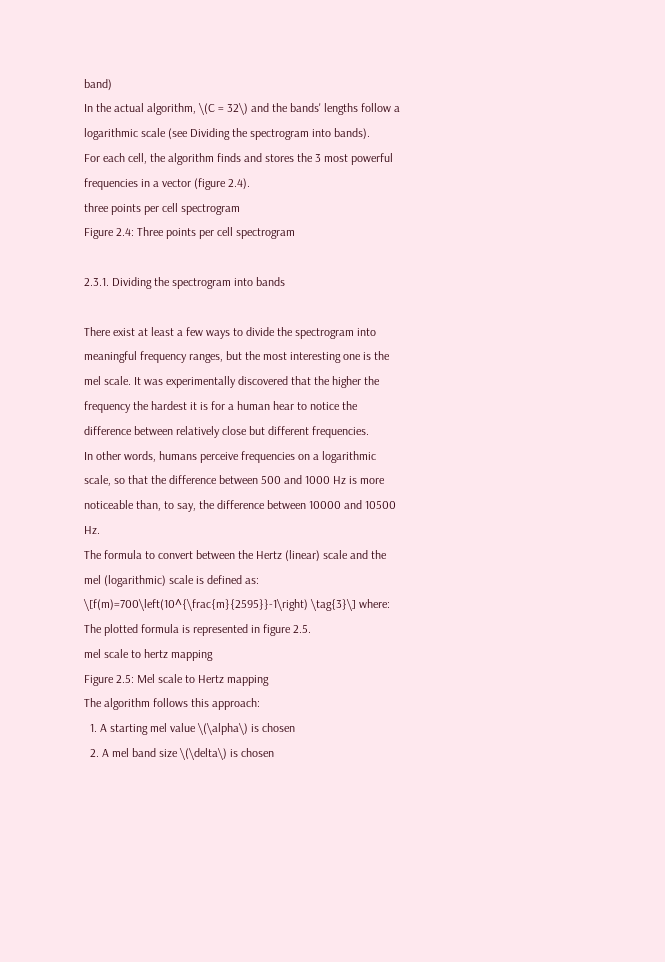band)
In the actual algorithm, \(C = 32\) and the bands' lengths follow a logarithmic scale (see Dividing the spectrogram into bands).
For each cell, the algorithm finds and stores the 3 most powerful frequencies in a vector (figure 2.4).
three points per cell spectrogram
Figure 2.4: Three points per cell spectrogram

2.3.1. Dividing the spectrogram into bands

There exist at least a few ways to divide the spectrogram into meaningful frequency ranges, but the most interesting one is the mel scale. It was experimentally discovered that the higher the frequency the hardest it is for a human hear to notice the difference between relatively close but different frequencies.
In other words, humans perceive frequencies on a logarithmic scale, so that the difference between 500 and 1000 Hz is more noticeable than, to say, the difference between 10000 and 10500 Hz.
The formula to convert between the Hertz (linear) scale and the mel (logarithmic) scale is defined as: \[f(m)=700\left(10^{\frac{m}{2595}}-1\right) \tag{3}\] where: The plotted formula is represented in figure 2.5.
mel scale to hertz mapping
Figure 2.5: Mel scale to Hertz mapping
The algorithm follows this approach:
  1. A starting mel value \(\alpha\) is chosen
  2. A mel band size \(\delta\) is chosen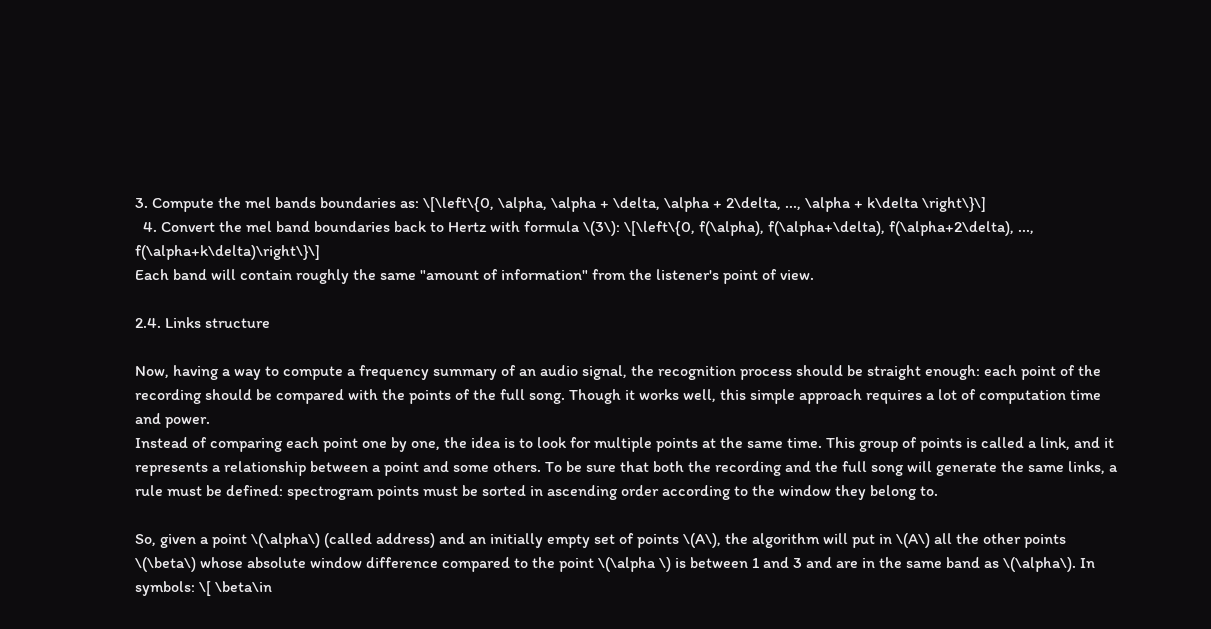3. Compute the mel bands boundaries as: \[\left\{0, \alpha, \alpha + \delta, \alpha + 2\delta, ..., \alpha + k\delta \right\}\]
  4. Convert the mel band boundaries back to Hertz with formula \(3\): \[\left\{0, f(\alpha), f(\alpha+\delta), f(\alpha+2\delta), ..., f(\alpha+k\delta)\right\}\]
Each band will contain roughly the same "amount of information" from the listener's point of view.

2.4. Links structure

Now, having a way to compute a frequency summary of an audio signal, the recognition process should be straight enough: each point of the recording should be compared with the points of the full song. Though it works well, this simple approach requires a lot of computation time and power.
Instead of comparing each point one by one, the idea is to look for multiple points at the same time. This group of points is called a link, and it represents a relationship between a point and some others. To be sure that both the recording and the full song will generate the same links, a rule must be defined: spectrogram points must be sorted in ascending order according to the window they belong to.

So, given a point \(\alpha\) (called address) and an initially empty set of points \(A\), the algorithm will put in \(A\) all the other points \(\beta\) whose absolute window difference compared to the point \(\alpha \) is between 1 and 3 and are in the same band as \(\alpha\). In symbols: \[ \beta\in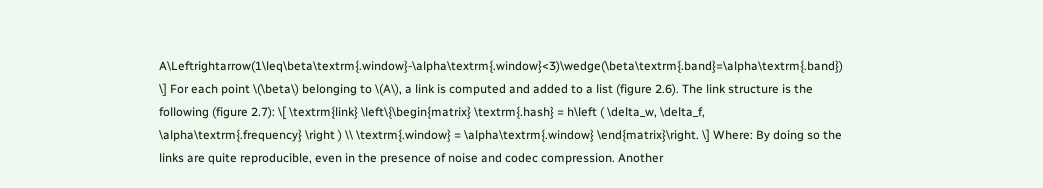A\Leftrightarrow(1\leq\beta\textrm{.window}-\alpha\textrm{.window}<3)\wedge(\beta\textrm{.band}=\alpha\textrm{.band}) \] For each point \(\beta\) belonging to \(A\), a link is computed and added to a list (figure 2.6). The link structure is the following (figure 2.7): \[ \textrm{link} \left\{\begin{matrix} \textrm{.hash} = h\left ( \delta_w, \delta_f, \alpha\textrm{.frequency} \right ) \\ \textrm{.window} = \alpha\textrm{.window} \end{matrix}\right. \] Where: By doing so the links are quite reproducible, even in the presence of noise and codec compression. Another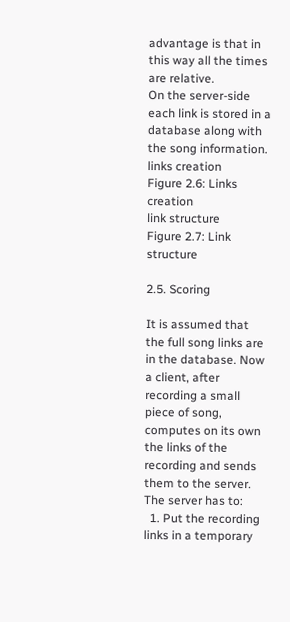advantage is that in this way all the times are relative.
On the server-side each link is stored in a database along with the song information.
links creation
Figure 2.6: Links creation
link structure
Figure 2.7: Link structure

2.5. Scoring

It is assumed that the full song links are in the database. Now a client, after recording a small piece of song, computes on its own the links of the recording and sends them to the server. The server has to:
  1. Put the recording links in a temporary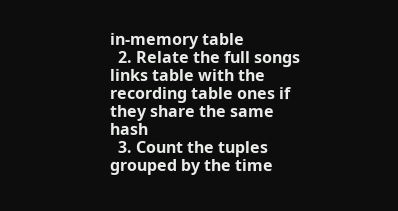in-memory table
  2. Relate the full songs links table with the recording table ones if they share the same hash
  3. Count the tuples grouped by the time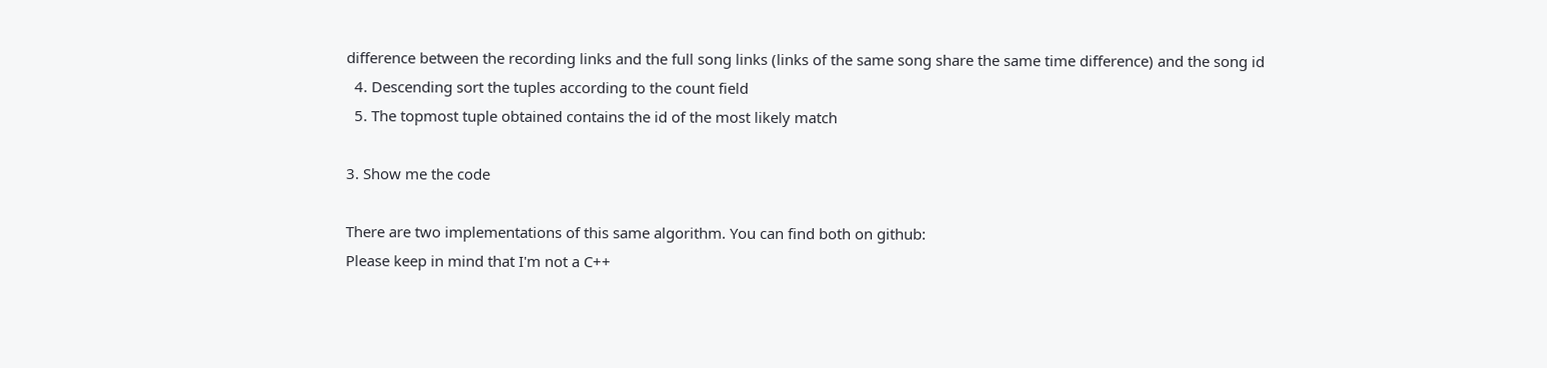difference between the recording links and the full song links (links of the same song share the same time difference) and the song id
  4. Descending sort the tuples according to the count field
  5. The topmost tuple obtained contains the id of the most likely match

3. Show me the code

There are two implementations of this same algorithm. You can find both on github:
Please keep in mind that I'm not a C++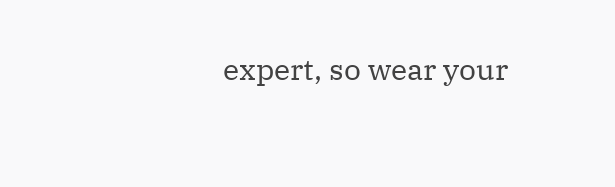expert, so wear your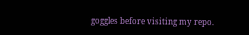goggles before visiting my repo.